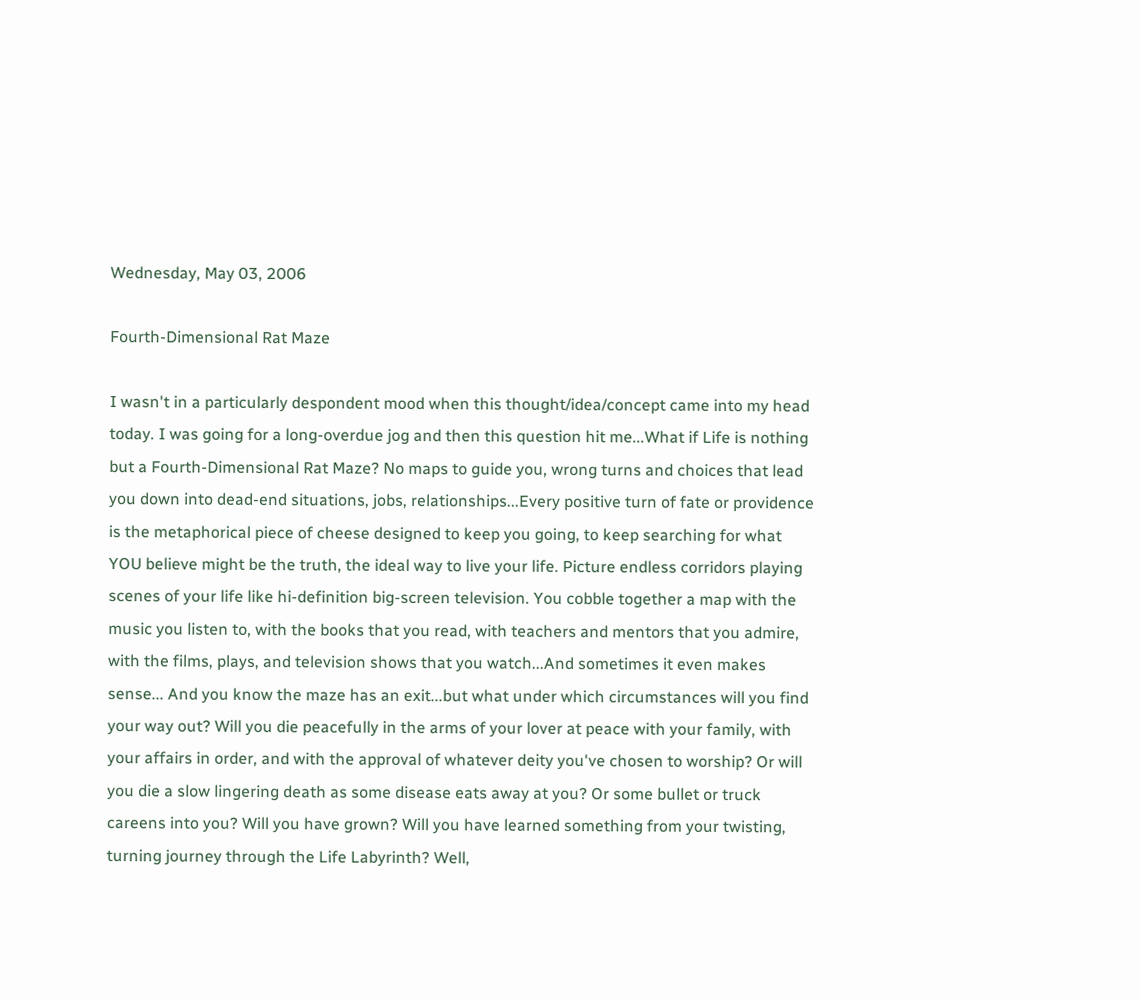Wednesday, May 03, 2006

Fourth-Dimensional Rat Maze

I wasn't in a particularly despondent mood when this thought/idea/concept came into my head today. I was going for a long-overdue jog and then this question hit me...What if Life is nothing but a Fourth-Dimensional Rat Maze? No maps to guide you, wrong turns and choices that lead you down into dead-end situations, jobs, relationships...Every positive turn of fate or providence is the metaphorical piece of cheese designed to keep you going, to keep searching for what YOU believe might be the truth, the ideal way to live your life. Picture endless corridors playing scenes of your life like hi-definition big-screen television. You cobble together a map with the music you listen to, with the books that you read, with teachers and mentors that you admire, with the films, plays, and television shows that you watch...And sometimes it even makes sense... And you know the maze has an exit...but what under which circumstances will you find your way out? Will you die peacefully in the arms of your lover at peace with your family, with your affairs in order, and with the approval of whatever deity you've chosen to worship? Or will you die a slow lingering death as some disease eats away at you? Or some bullet or truck careens into you? Will you have grown? Will you have learned something from your twisting, turning journey through the Life Labyrinth? Well,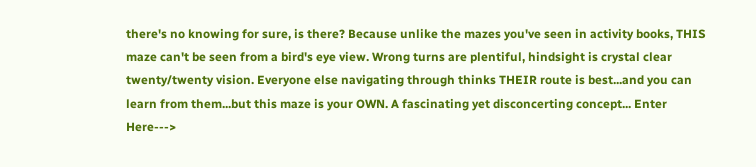there's no knowing for sure, is there? Because unlike the mazes you've seen in activity books, THIS maze can't be seen from a bird's eye view. Wrong turns are plentiful, hindsight is crystal clear twenty/twenty vision. Everyone else navigating through thinks THEIR route is best...and you can learn from them...but this maze is your OWN. A fascinating yet disconcerting concept... Enter Here--->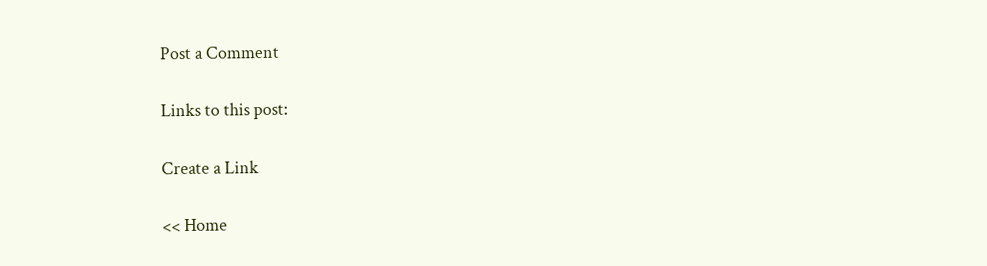Post a Comment

Links to this post:

Create a Link

<< Home